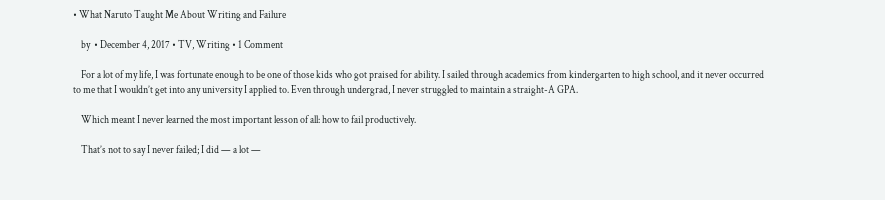• What Naruto Taught Me About Writing and Failure

    by  • December 4, 2017 • TV, Writing • 1 Comment

    For a lot of my life, I was fortunate enough to be one of those kids who got praised for ability. I sailed through academics from kindergarten to high school, and it never occurred to me that I wouldn’t get into any university I applied to. Even through undergrad, I never struggled to maintain a straight-A GPA.

    Which meant I never learned the most important lesson of all: how to fail productively.

    That’s not to say I never failed; I did — a lot —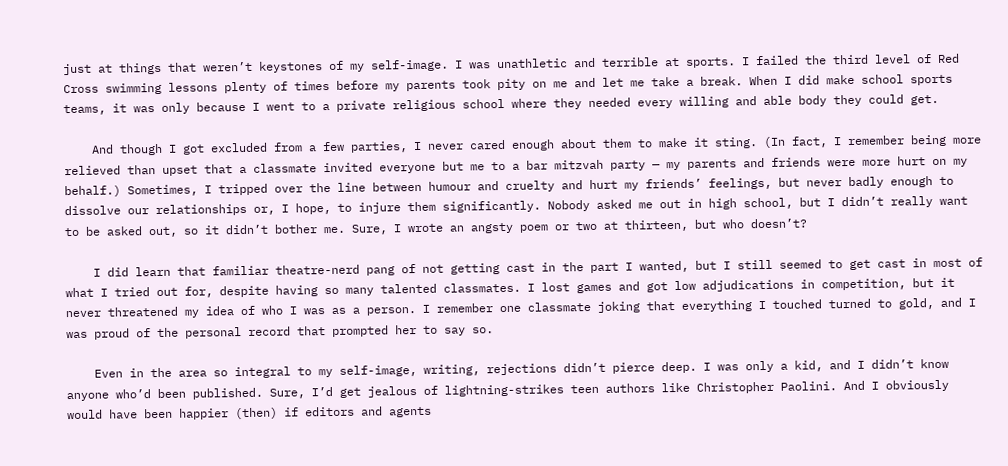just at things that weren’t keystones of my self-image. I was unathletic and terrible at sports. I failed the third level of Red Cross swimming lessons plenty of times before my parents took pity on me and let me take a break. When I did make school sports teams, it was only because I went to a private religious school where they needed every willing and able body they could get.

    And though I got excluded from a few parties, I never cared enough about them to make it sting. (In fact, I remember being more relieved than upset that a classmate invited everyone but me to a bar mitzvah party — my parents and friends were more hurt on my behalf.) Sometimes, I tripped over the line between humour and cruelty and hurt my friends’ feelings, but never badly enough to dissolve our relationships or, I hope, to injure them significantly. Nobody asked me out in high school, but I didn’t really want to be asked out, so it didn’t bother me. Sure, I wrote an angsty poem or two at thirteen, but who doesn’t?

    I did learn that familiar theatre-nerd pang of not getting cast in the part I wanted, but I still seemed to get cast in most of what I tried out for, despite having so many talented classmates. I lost games and got low adjudications in competition, but it never threatened my idea of who I was as a person. I remember one classmate joking that everything I touched turned to gold, and I was proud of the personal record that prompted her to say so.

    Even in the area so integral to my self-image, writing, rejections didn’t pierce deep. I was only a kid, and I didn’t know anyone who’d been published. Sure, I’d get jealous of lightning-strikes teen authors like Christopher Paolini. And I obviously would have been happier (then) if editors and agents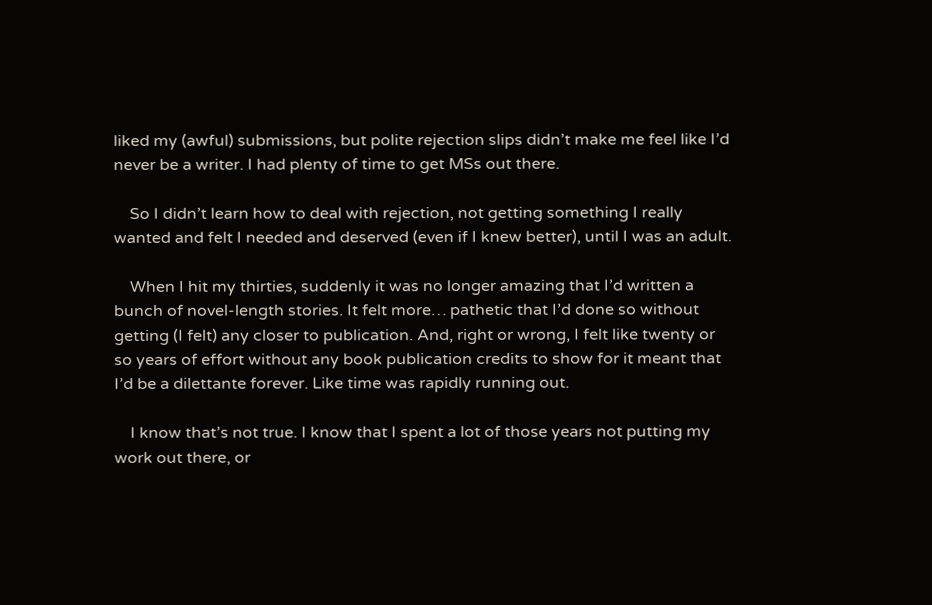liked my (awful) submissions, but polite rejection slips didn’t make me feel like I’d never be a writer. I had plenty of time to get MSs out there.

    So I didn’t learn how to deal with rejection, not getting something I really wanted and felt I needed and deserved (even if I knew better), until I was an adult.

    When I hit my thirties, suddenly it was no longer amazing that I’d written a bunch of novel-length stories. It felt more… pathetic that I’d done so without getting (I felt) any closer to publication. And, right or wrong, I felt like twenty or so years of effort without any book publication credits to show for it meant that I’d be a dilettante forever. Like time was rapidly running out.

    I know that’s not true. I know that I spent a lot of those years not putting my work out there, or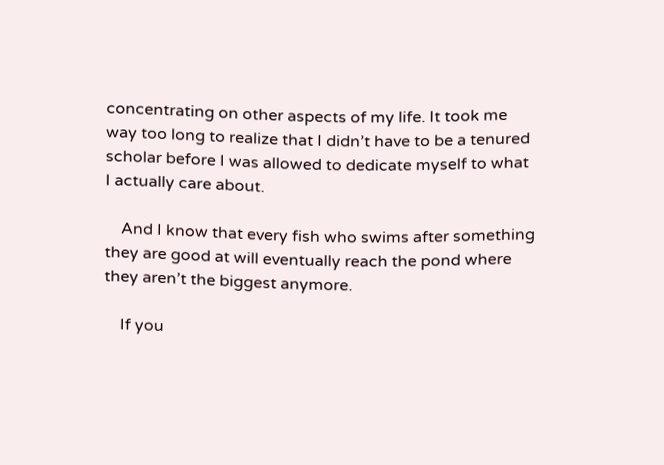concentrating on other aspects of my life. It took me way too long to realize that I didn’t have to be a tenured scholar before I was allowed to dedicate myself to what I actually care about.

    And I know that every fish who swims after something they are good at will eventually reach the pond where they aren’t the biggest anymore.

    If you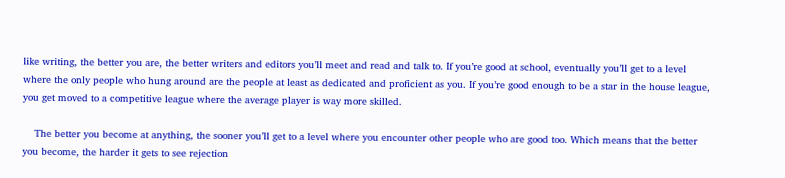like writing, the better you are, the better writers and editors you’ll meet and read and talk to. If you’re good at school, eventually you’ll get to a level where the only people who hung around are the people at least as dedicated and proficient as you. If you’re good enough to be a star in the house league, you get moved to a competitive league where the average player is way more skilled.

    The better you become at anything, the sooner you’ll get to a level where you encounter other people who are good too. Which means that the better you become, the harder it gets to see rejection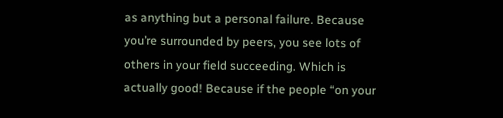as anything but a personal failure. Because you’re surrounded by peers, you see lots of others in your field succeeding. Which is actually good! Because if the people “on your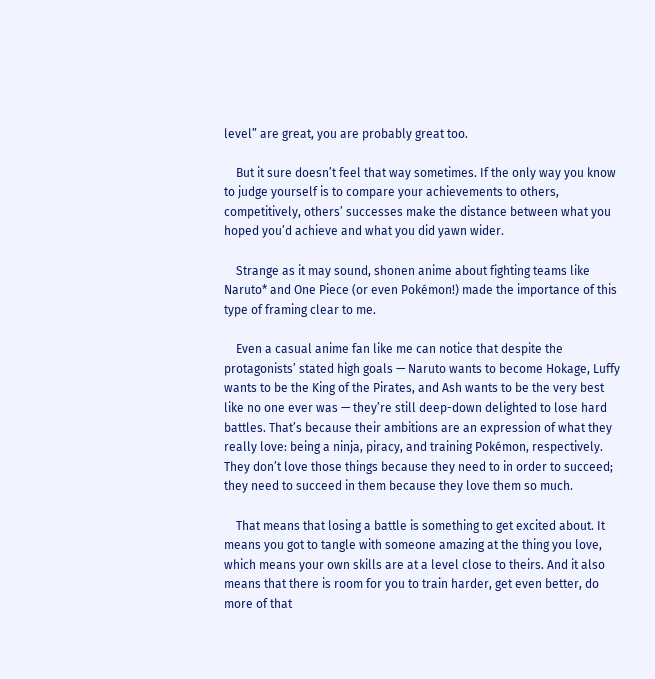level” are great, you are probably great too.

    But it sure doesn’t feel that way sometimes. If the only way you know to judge yourself is to compare your achievements to others, competitively, others’ successes make the distance between what you hoped you’d achieve and what you did yawn wider.

    Strange as it may sound, shonen anime about fighting teams like Naruto* and One Piece (or even Pokémon!) made the importance of this type of framing clear to me.

    Even a casual anime fan like me can notice that despite the protagonists’ stated high goals — Naruto wants to become Hokage, Luffy wants to be the King of the Pirates, and Ash wants to be the very best like no one ever was — they’re still deep-down delighted to lose hard battles. That’s because their ambitions are an expression of what they really love: being a ninja, piracy, and training Pokémon, respectively. They don’t love those things because they need to in order to succeed; they need to succeed in them because they love them so much.

    That means that losing a battle is something to get excited about. It means you got to tangle with someone amazing at the thing you love, which means your own skills are at a level close to theirs. And it also means that there is room for you to train harder, get even better, do more of that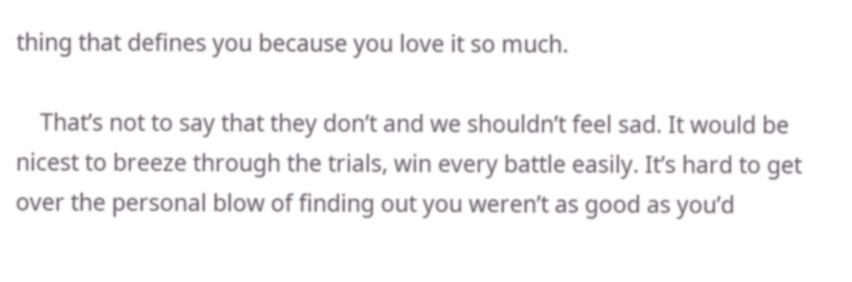thing that defines you because you love it so much.

    That’s not to say that they don’t and we shouldn’t feel sad. It would be nicest to breeze through the trials, win every battle easily. It’s hard to get over the personal blow of finding out you weren’t as good as you’d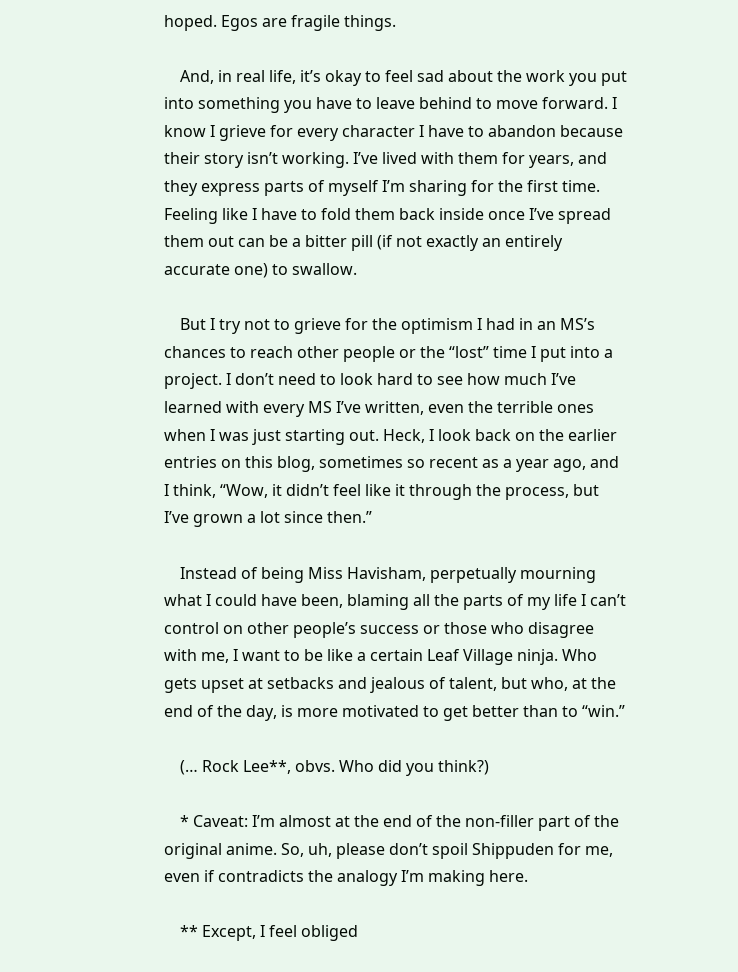hoped. Egos are fragile things.

    And, in real life, it’s okay to feel sad about the work you put into something you have to leave behind to move forward. I know I grieve for every character I have to abandon because their story isn’t working. I’ve lived with them for years, and they express parts of myself I’m sharing for the first time. Feeling like I have to fold them back inside once I’ve spread them out can be a bitter pill (if not exactly an entirely accurate one) to swallow.

    But I try not to grieve for the optimism I had in an MS’s chances to reach other people or the “lost” time I put into a project. I don’t need to look hard to see how much I’ve learned with every MS I’ve written, even the terrible ones when I was just starting out. Heck, I look back on the earlier entries on this blog, sometimes so recent as a year ago, and I think, “Wow, it didn’t feel like it through the process, but I’ve grown a lot since then.”

    Instead of being Miss Havisham, perpetually mourning what I could have been, blaming all the parts of my life I can’t control on other people’s success or those who disagree with me, I want to be like a certain Leaf Village ninja. Who gets upset at setbacks and jealous of talent, but who, at the end of the day, is more motivated to get better than to “win.”

    (… Rock Lee**, obvs. Who did you think?)

    * Caveat: I’m almost at the end of the non-filler part of the original anime. So, uh, please don’t spoil Shippuden for me, even if contradicts the analogy I’m making here.

    ** Except, I feel obliged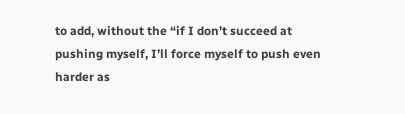to add, without the “if I don’t succeed at pushing myself, I’ll force myself to push even harder as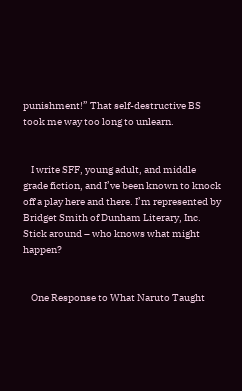punishment!” That self-destructive BS took me way too long to unlearn.


    I write SFF, young adult, and middle grade fiction, and I’ve been known to knock off a play here and there. I’m represented by Bridget Smith of Dunham Literary, Inc. Stick around – who knows what might happen?


    One Response to What Naruto Taught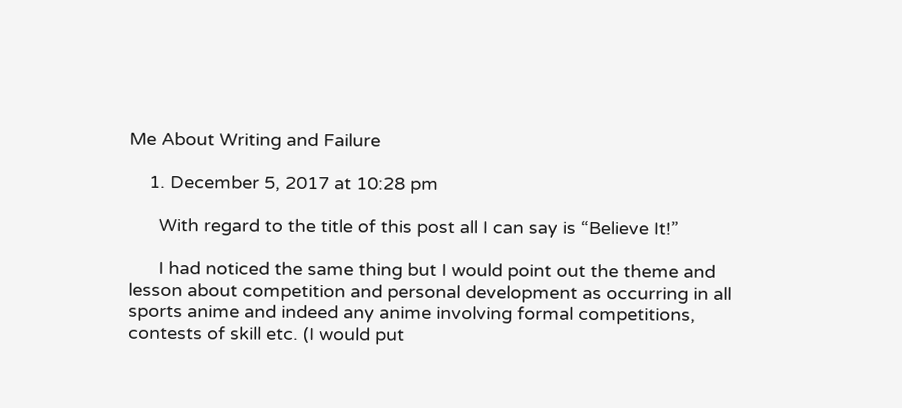Me About Writing and Failure

    1. December 5, 2017 at 10:28 pm

      With regard to the title of this post all I can say is “Believe It!”

      I had noticed the same thing but I would point out the theme and lesson about competition and personal development as occurring in all sports anime and indeed any anime involving formal competitions, contests of skill etc. (I would put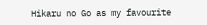Hikaru no Go as my favourite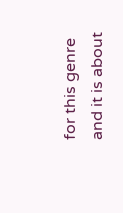for this genre and it is about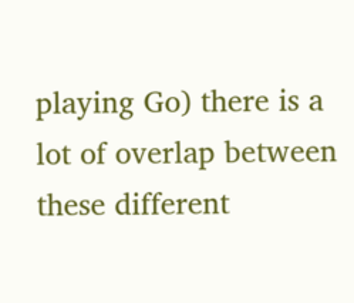playing Go) there is a lot of overlap between these different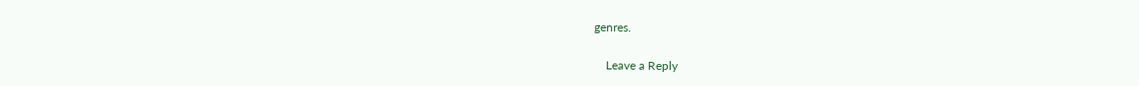genres.

    Leave a Reply